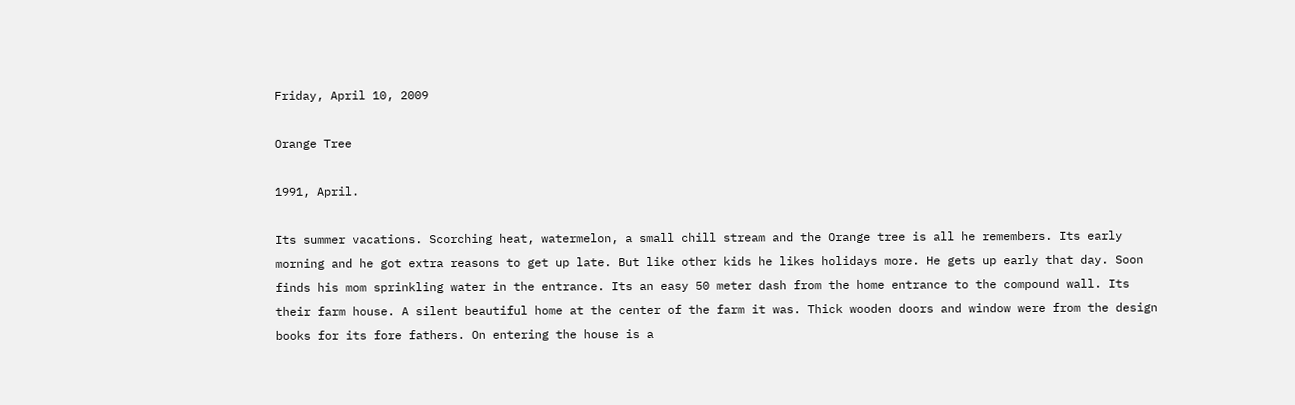Friday, April 10, 2009

Orange Tree

1991, April.

Its summer vacations. Scorching heat, watermelon, a small chill stream and the Orange tree is all he remembers. Its early morning and he got extra reasons to get up late. But like other kids he likes holidays more. He gets up early that day. Soon finds his mom sprinkling water in the entrance. Its an easy 50 meter dash from the home entrance to the compound wall. Its their farm house. A silent beautiful home at the center of the farm it was. Thick wooden doors and window were from the design books for its fore fathers. On entering the house is a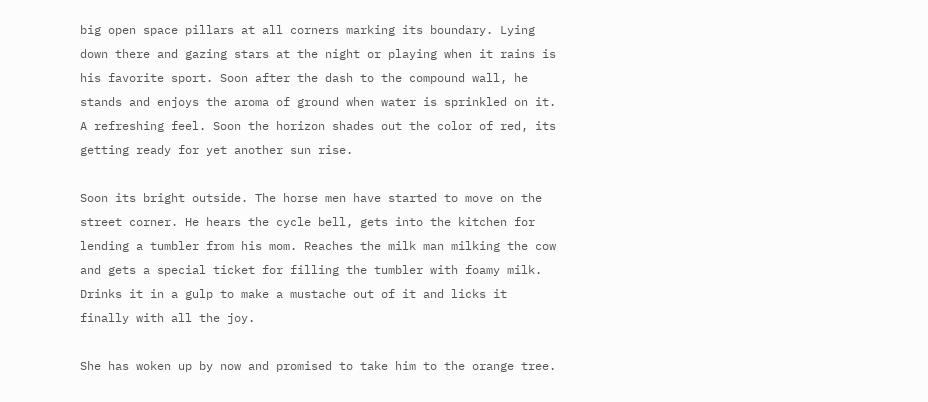big open space pillars at all corners marking its boundary. Lying down there and gazing stars at the night or playing when it rains is his favorite sport. Soon after the dash to the compound wall, he stands and enjoys the aroma of ground when water is sprinkled on it. A refreshing feel. Soon the horizon shades out the color of red, its getting ready for yet another sun rise.

Soon its bright outside. The horse men have started to move on the street corner. He hears the cycle bell, gets into the kitchen for lending a tumbler from his mom. Reaches the milk man milking the cow and gets a special ticket for filling the tumbler with foamy milk. Drinks it in a gulp to make a mustache out of it and licks it finally with all the joy.

She has woken up by now and promised to take him to the orange tree.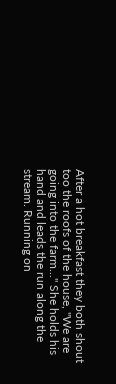After a hot breakfast they both shout too the roofs of the house, "We are going into the farm..." She holds his hand and leads the run along the stream. Running on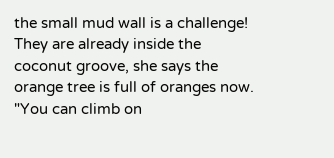the small mud wall is a challenge! They are already inside the coconut groove, she says the orange tree is full of oranges now. "You can climb on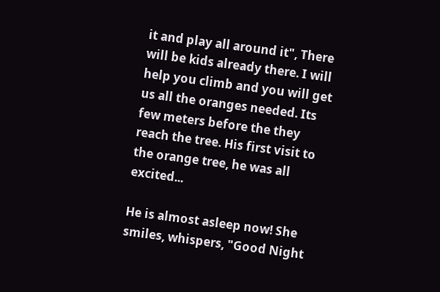it and play all around it", There will be kids already there. I will help you climb and you will get us all the oranges needed. Its few meters before the they reach the tree. His first visit to the orange tree, he was all excited...

He is almost asleep now! She smiles, whispers, "Good Night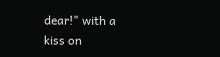dear!" with a kiss on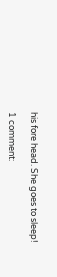his fore head. She goes to sleep!

1 comment: